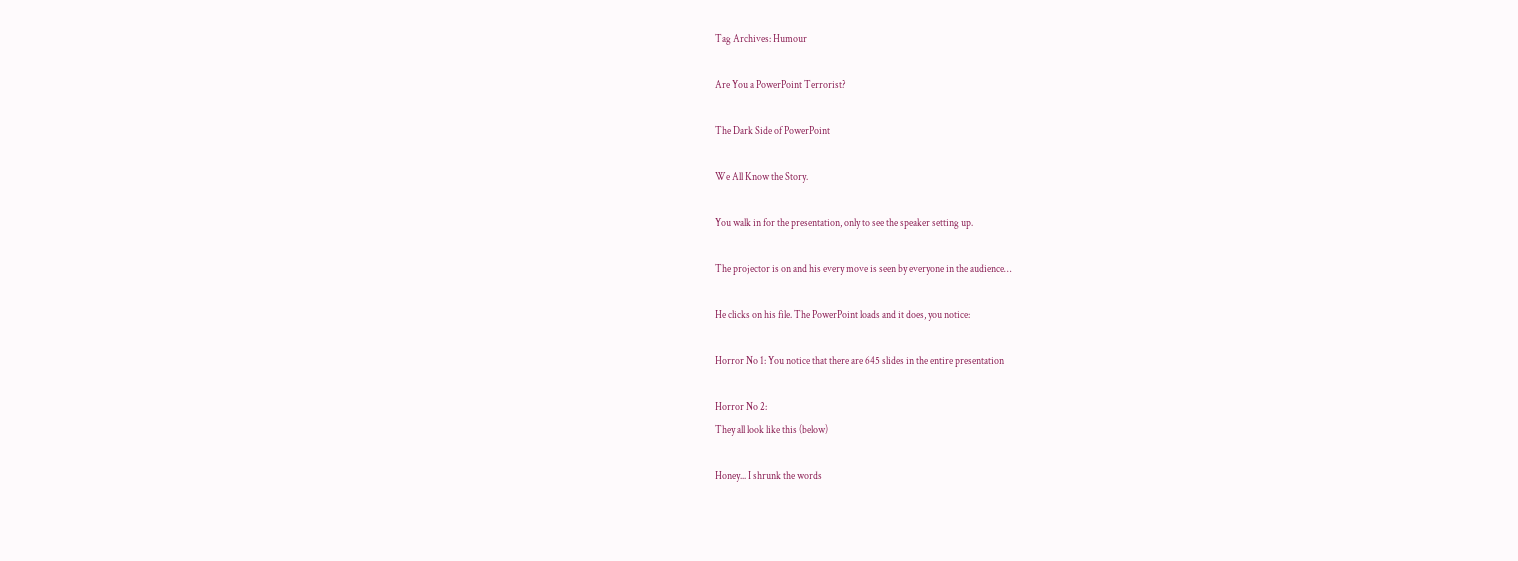Tag Archives: Humour

Are You a PowerPoint Terrorist?

The Dark Side of PowerPoint

We All Know the Story.

You walk in for the presentation, only to see the speaker setting up.

The projector is on and his every move is seen by everyone in the audience…

He clicks on his file. The PowerPoint loads and it does, you notice:

Horror No 1: You notice that there are 645 slides in the entire presentation

Horror No 2:
They all look like this (below)

Honey... I shrunk the words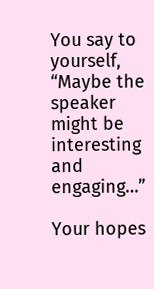You say to yourself, “Maybe the speaker might be interesting and engaging…”

Your hopes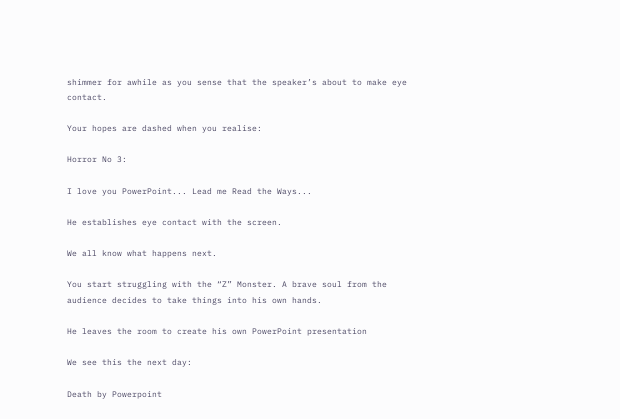shimmer for awhile as you sense that the speaker’s about to make eye contact.

Your hopes are dashed when you realise:

Horror No 3:

I love you PowerPoint... Lead me Read the Ways...

He establishes eye contact with the screen.

We all know what happens next.

You start struggling with the “Z” Monster. A brave soul from the audience decides to take things into his own hands.

He leaves the room to create his own PowerPoint presentation

We see this the next day:

Death by Powerpoint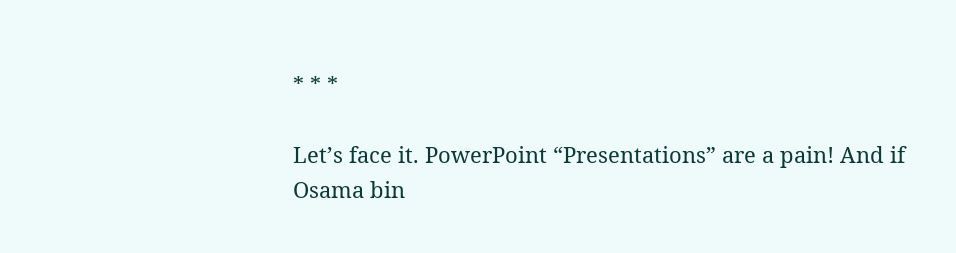* * *

Let’s face it. PowerPoint “Presentations” are a pain! And if Osama bin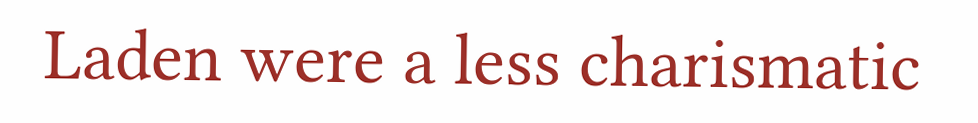Laden were a less charismatic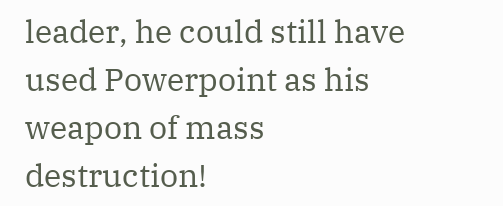leader, he could still have used Powerpoint as his weapon of mass destruction!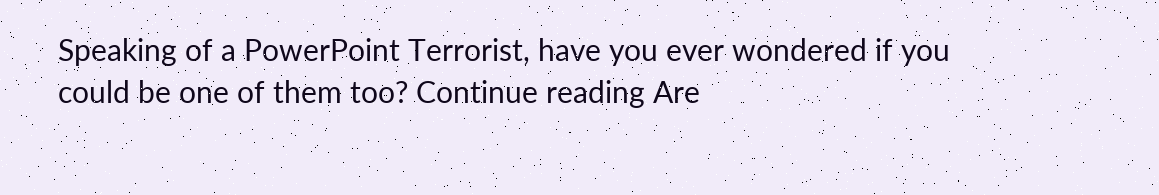Speaking of a PowerPoint Terrorist, have you ever wondered if you could be one of them too? Continue reading Are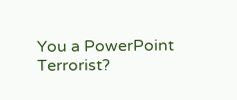You a PowerPoint Terrorist?